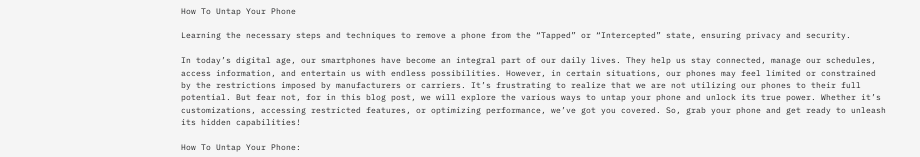How To Untap Your Phone

Learning the necessary steps and techniques to remove a phone from the “Tapped” or “Intercepted” state, ensuring privacy and security.

In today’s digital age, our smartphones have become an integral part of our daily lives. They help us stay connected, manage our schedules, access information, and entertain us with endless possibilities. However, in certain situations, our phones may feel limited or constrained by the restrictions imposed by manufacturers or carriers. It’s frustrating to realize that we are not utilizing our phones to their full potential. But fear not, for in this blog post, we will explore the various ways to untap your phone and unlock its true power. Whether it’s customizations, accessing restricted features, or optimizing performance, we’ve got you covered. So, grab your phone and get ready to unleash its hidden capabilities!

How To Untap Your Phone: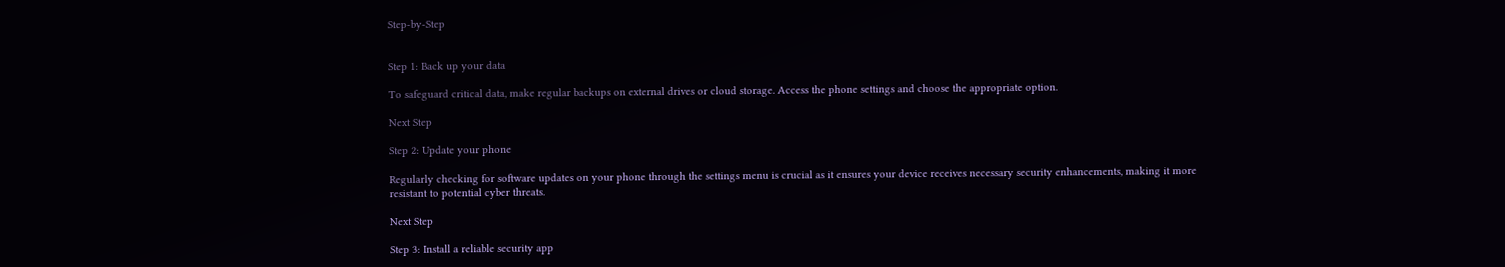Step-by-Step


Step 1: Back up your data

To safeguard critical data, make regular backups on external drives or cloud storage. Access the phone settings and choose the appropriate option.

Next Step

Step 2: Update your phone

Regularly checking for software updates on your phone through the settings menu is crucial as it ensures your device receives necessary security enhancements, making it more resistant to potential cyber threats.

Next Step

Step 3: Install a reliable security app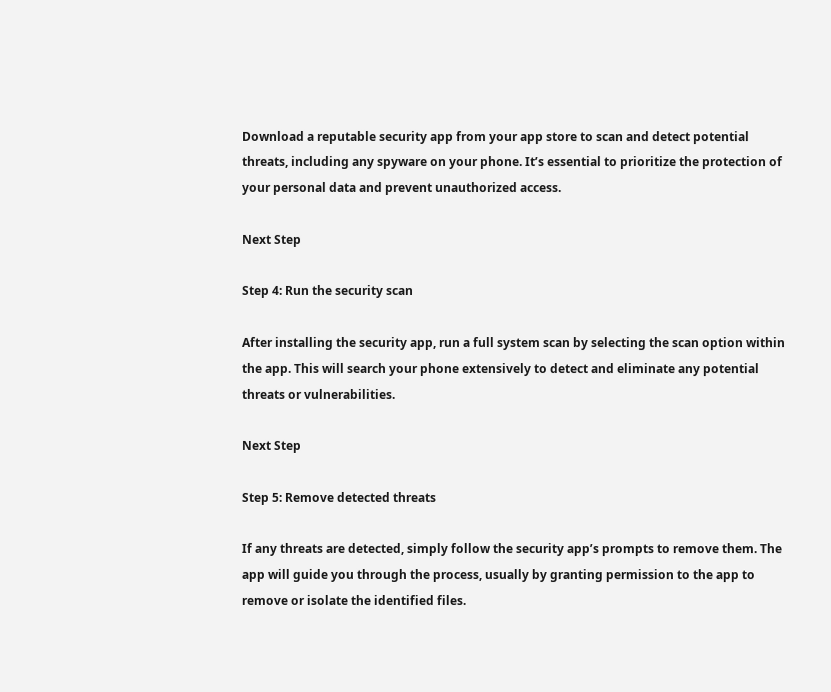Download a reputable security app from your app store to scan and detect potential threats, including any spyware on your phone. It’s essential to prioritize the protection of your personal data and prevent unauthorized access.

Next Step

Step 4: Run the security scan

After installing the security app, run a full system scan by selecting the scan option within the app. This will search your phone extensively to detect and eliminate any potential threats or vulnerabilities.

Next Step

Step 5: Remove detected threats

If any threats are detected, simply follow the security app’s prompts to remove them. The app will guide you through the process, usually by granting permission to the app to remove or isolate the identified files.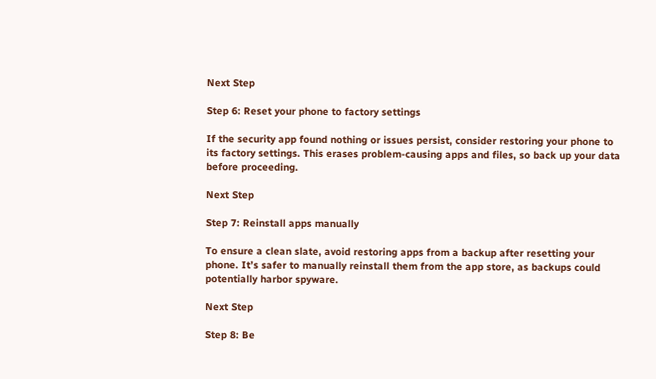Next Step

Step 6: Reset your phone to factory settings

If the security app found nothing or issues persist, consider restoring your phone to its factory settings. This erases problem-causing apps and files, so back up your data before proceeding.

Next Step

Step 7: Reinstall apps manually

To ensure a clean slate, avoid restoring apps from a backup after resetting your phone. It’s safer to manually reinstall them from the app store, as backups could potentially harbor spyware.

Next Step

Step 8: Be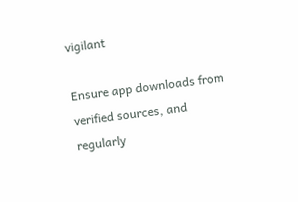vigilant

Ensure app downloads from verified sources, and regularly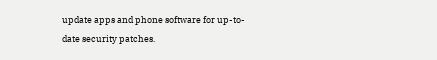update apps and phone software for up-to-date security patches.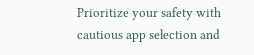Prioritize your safety with cautious app selection and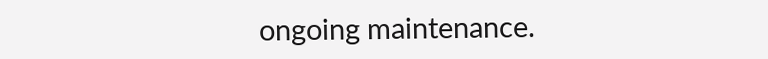ongoing maintenance.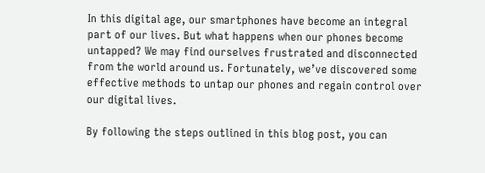In this digital age, our smartphones have become an integral part of our lives. But what happens when our phones become untapped? We may find ourselves frustrated and disconnected from the world around us. Fortunately, we’ve discovered some effective methods to untap our phones and regain control over our digital lives.

By following the steps outlined in this blog post, you can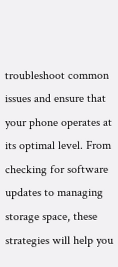troubleshoot common issues and ensure that your phone operates at its optimal level. From checking for software updates to managing storage space, these strategies will help you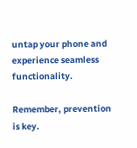untap your phone and experience seamless functionality.

Remember, prevention is key.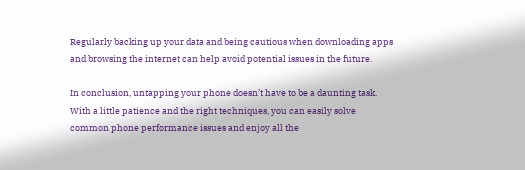Regularly backing up your data and being cautious when downloading apps and browsing the internet can help avoid potential issues in the future.

In conclusion, untapping your phone doesn’t have to be a daunting task. With a little patience and the right techniques, you can easily solve common phone performance issues and enjoy all the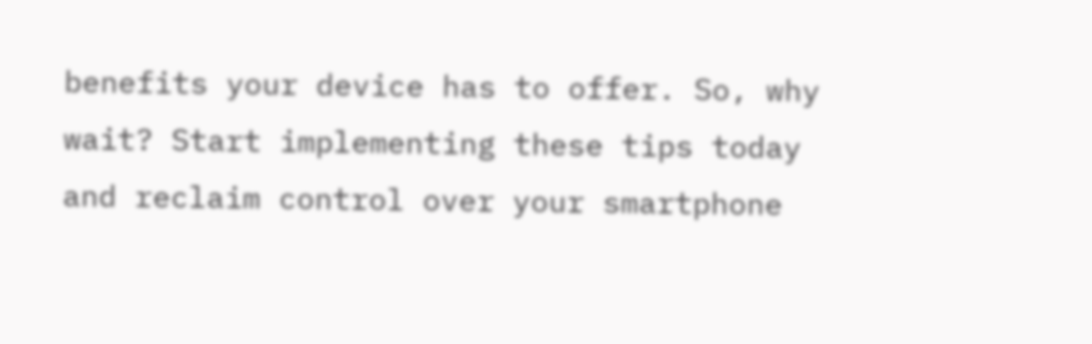benefits your device has to offer. So, why wait? Start implementing these tips today and reclaim control over your smartphone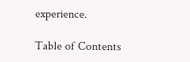experience.

Table of Contents